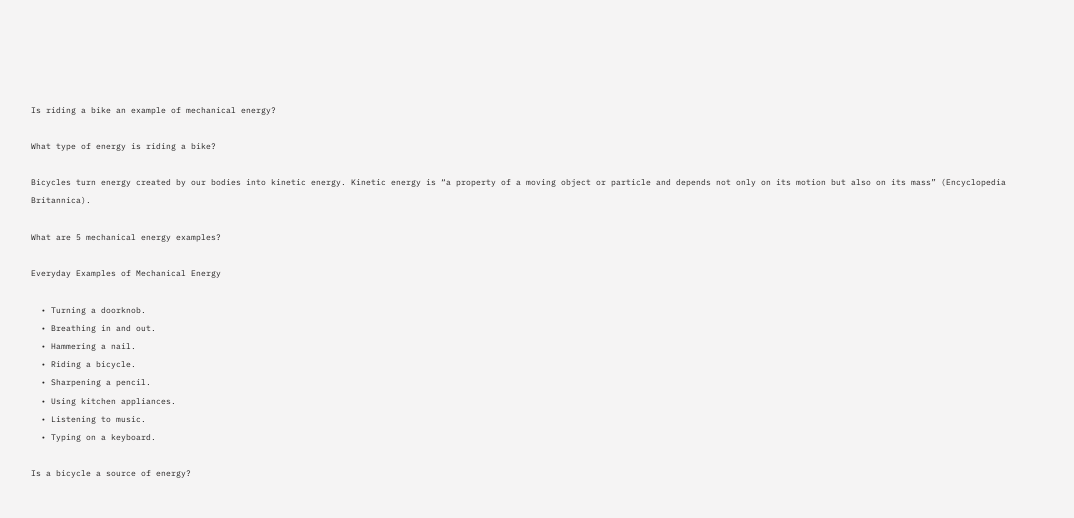Is riding a bike an example of mechanical energy?

What type of energy is riding a bike?

Bicycles turn energy created by our bodies into kinetic energy. Kinetic energy is “a property of a moving object or particle and depends not only on its motion but also on its mass” (Encyclopedia Britannica).

What are 5 mechanical energy examples?

Everyday Examples of Mechanical Energy

  • Turning a doorknob.
  • Breathing in and out.
  • Hammering a nail.
  • Riding a bicycle.
  • Sharpening a pencil.
  • Using kitchen appliances.
  • Listening to music.
  • Typing on a keyboard.

Is a bicycle a source of energy?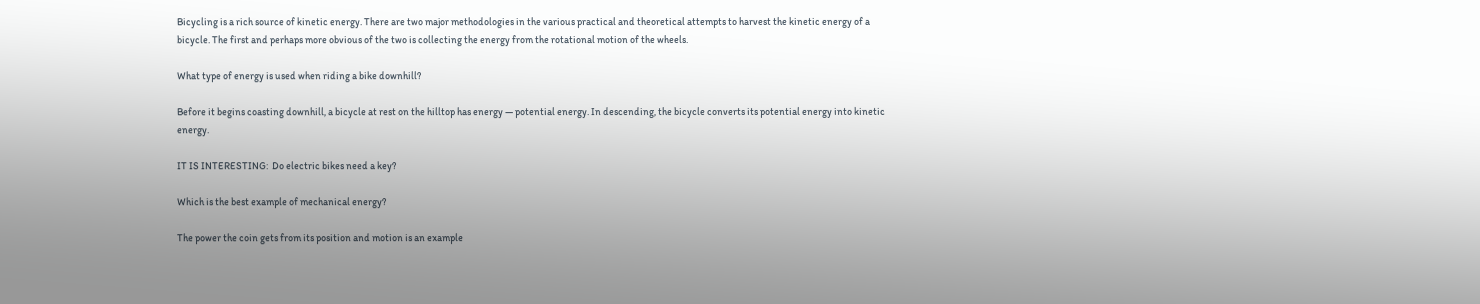Bicycling is a rich source of kinetic energy. There are two major methodologies in the various practical and theoretical attempts to harvest the kinetic energy of a bicycle. The first and perhaps more obvious of the two is collecting the energy from the rotational motion of the wheels.

What type of energy is used when riding a bike downhill?

Before it begins coasting downhill, a bicycle at rest on the hilltop has energy — potential energy. In descending, the bicycle converts its potential energy into kinetic energy.

IT IS INTERESTING:  Do electric bikes need a key?

Which is the best example of mechanical energy?

The power the coin gets from its position and motion is an example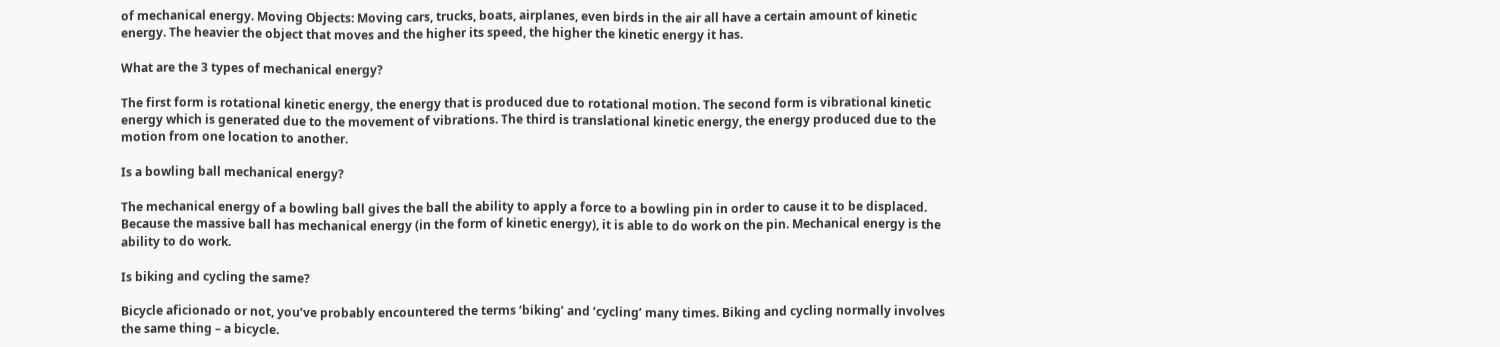of mechanical energy. Moving Objects: Moving cars, trucks, boats, airplanes, even birds in the air all have a certain amount of kinetic energy. The heavier the object that moves and the higher its speed, the higher the kinetic energy it has.

What are the 3 types of mechanical energy?

The first form is rotational kinetic energy, the energy that is produced due to rotational motion. The second form is vibrational kinetic energy which is generated due to the movement of vibrations. The third is translational kinetic energy, the energy produced due to the motion from one location to another.

Is a bowling ball mechanical energy?

The mechanical energy of a bowling ball gives the ball the ability to apply a force to a bowling pin in order to cause it to be displaced. Because the massive ball has mechanical energy (in the form of kinetic energy), it is able to do work on the pin. Mechanical energy is the ability to do work.

Is biking and cycling the same?

Bicycle aficionado or not, you’ve probably encountered the terms ‘biking’ and ‘cycling’ many times. Biking and cycling normally involves the same thing – a bicycle.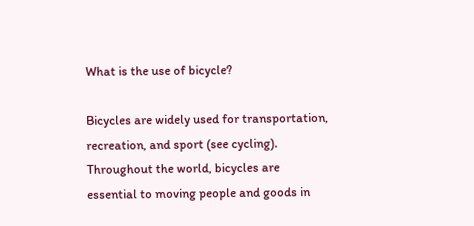What is the use of bicycle?

Bicycles are widely used for transportation, recreation, and sport (see cycling). Throughout the world, bicycles are essential to moving people and goods in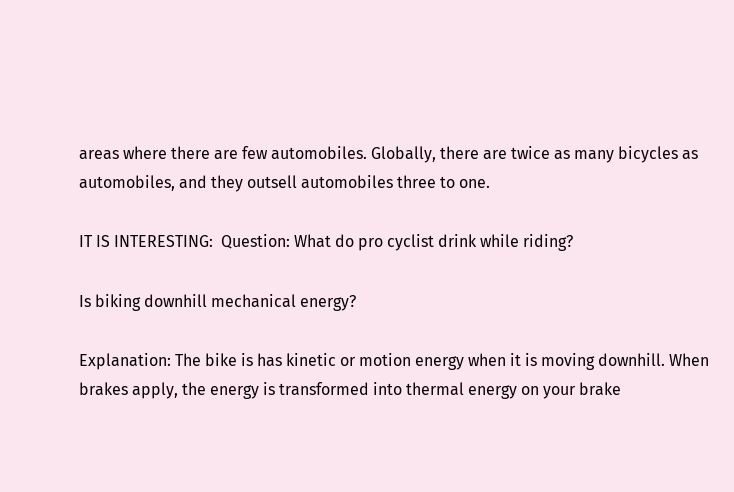areas where there are few automobiles. Globally, there are twice as many bicycles as automobiles, and they outsell automobiles three to one.

IT IS INTERESTING:  Question: What do pro cyclist drink while riding?

Is biking downhill mechanical energy?

Explanation: The bike is has kinetic or motion energy when it is moving downhill. When brakes apply, the energy is transformed into thermal energy on your brake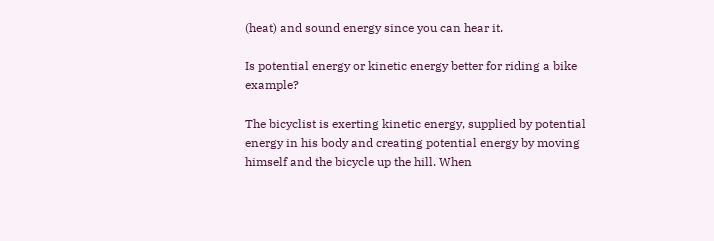(heat) and sound energy since you can hear it.

Is potential energy or kinetic energy better for riding a bike example?

The bicyclist is exerting kinetic energy, supplied by potential energy in his body and creating potential energy by moving himself and the bicycle up the hill. When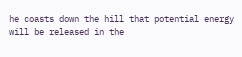he coasts down the hill that potential energy will be released in the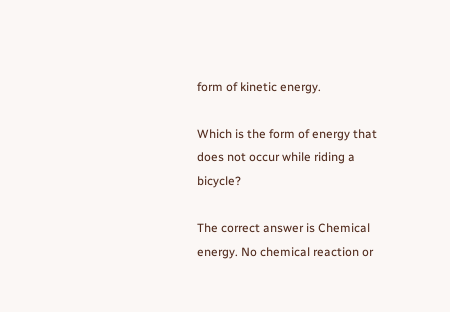form of kinetic energy.

Which is the form of energy that does not occur while riding a bicycle?

The correct answer is Chemical energy. No chemical reaction or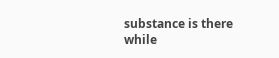substance is there while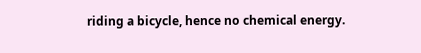riding a bicycle, hence no chemical energy.